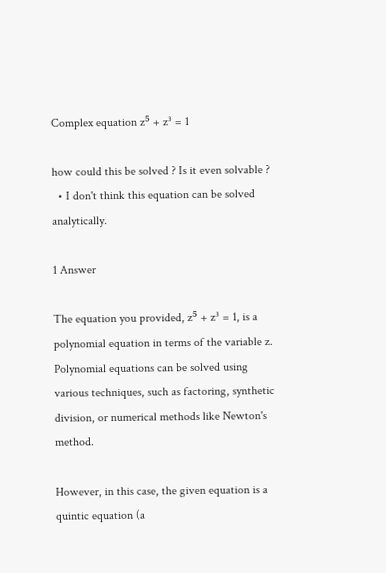Complex equation z⁵ + z³ = 1

how could this be solved ? Is it even solvable ?
  • I don't think this equation can be solved analytically.

1 Answer

The equation you provided, z⁵ + z³ = 1, is a polynomial equation in terms of the variable z. Polynomial equations can be solved using various techniques, such as factoring, synthetic division, or numerical methods like Newton's method.

However, in this case, the given equation is a quintic equation (a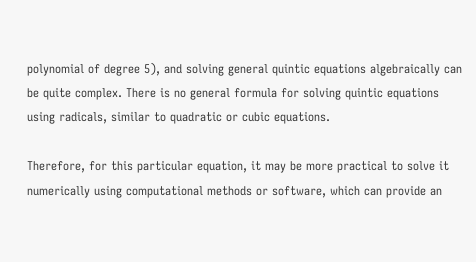polynomial of degree 5), and solving general quintic equations algebraically can be quite complex. There is no general formula for solving quintic equations using radicals, similar to quadratic or cubic equations.

Therefore, for this particular equation, it may be more practical to solve it numerically using computational methods or software, which can provide an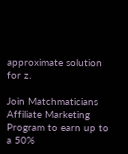approximate solution for z.

Join Matchmaticians Affiliate Marketing Program to earn up to a 50%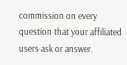commission on every question that your affiliated users ask or answer.